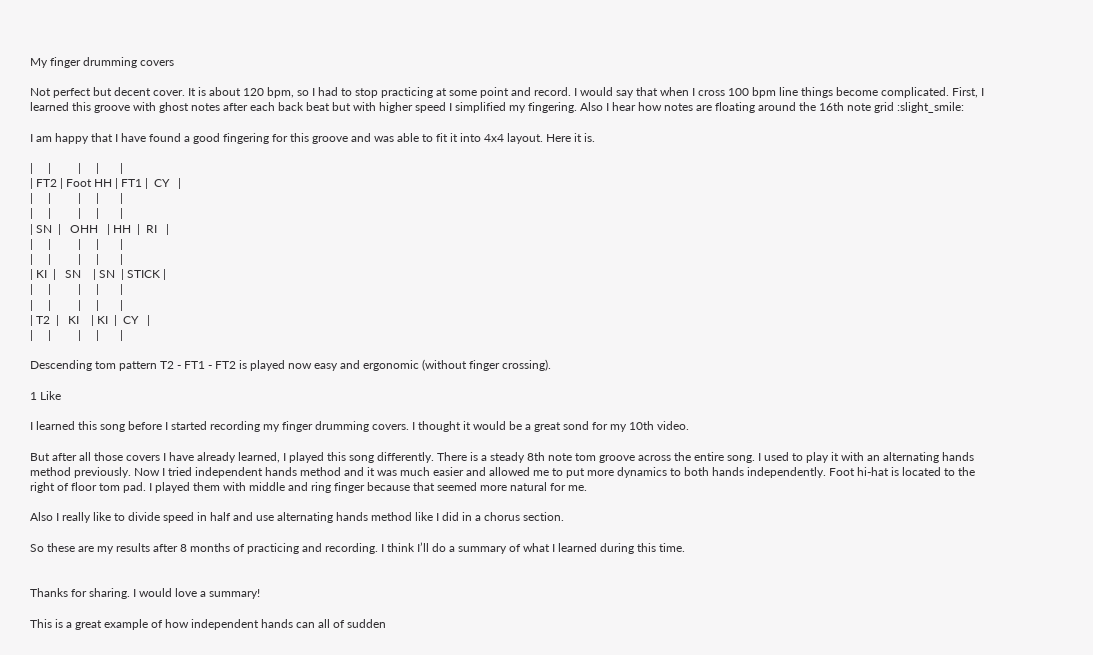My finger drumming covers

Not perfect but decent cover. It is about 120 bpm, so I had to stop practicing at some point and record. I would say that when I cross 100 bpm line things become complicated. First, I learned this groove with ghost notes after each back beat but with higher speed I simplified my fingering. Also I hear how notes are floating around the 16th note grid :slight_smile:

I am happy that I have found a good fingering for this groove and was able to fit it into 4x4 layout. Here it is.

|     |         |     |       |
| FT2 | Foot HH | FT1 |  CY   |
|     |         |     |       |
|     |         |     |       |
| SN  |   OHH   | HH  |  RI   |
|     |         |     |       |
|     |         |     |       |
| KI  |   SN    | SN  | STICK |
|     |         |     |       |
|     |         |     |       |
| T2  |   KI    | KI  |  CY   |
|     |         |     |       |

Descending tom pattern T2 - FT1 - FT2 is played now easy and ergonomic (without finger crossing).

1 Like

I learned this song before I started recording my finger drumming covers. I thought it would be a great sond for my 10th video.

But after all those covers I have already learned, I played this song differently. There is a steady 8th note tom groove across the entire song. I used to play it with an alternating hands method previously. Now I tried independent hands method and it was much easier and allowed me to put more dynamics to both hands independently. Foot hi-hat is located to the right of floor tom pad. I played them with middle and ring finger because that seemed more natural for me.

Also I really like to divide speed in half and use alternating hands method like I did in a chorus section.

So these are my results after 8 months of practicing and recording. I think I’ll do a summary of what I learned during this time.


Thanks for sharing. I would love a summary!

This is a great example of how independent hands can all of sudden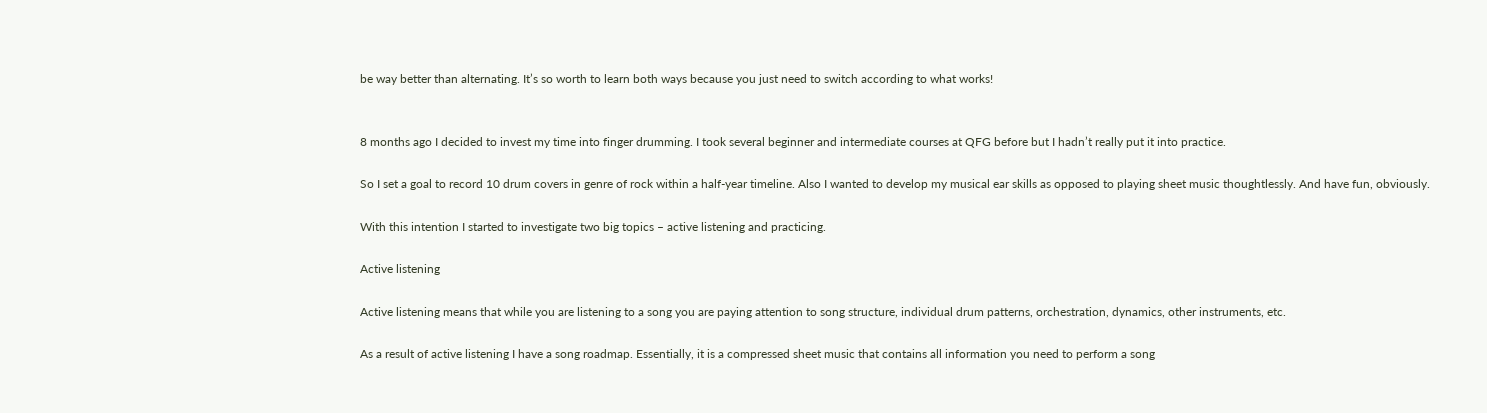be way better than alternating. It’s so worth to learn both ways because you just need to switch according to what works!


8 months ago I decided to invest my time into finger drumming. I took several beginner and intermediate courses at QFG before but I hadn’t really put it into practice.

So I set a goal to record 10 drum covers in genre of rock within a half-year timeline. Also I wanted to develop my musical ear skills as opposed to playing sheet music thoughtlessly. And have fun, obviously.

With this intention I started to investigate two big topics – active listening and practicing.

Active listening

Active listening means that while you are listening to a song you are paying attention to song structure, individual drum patterns, orchestration, dynamics, other instruments, etc.

As a result of active listening I have a song roadmap. Essentially, it is a compressed sheet music that contains all information you need to perform a song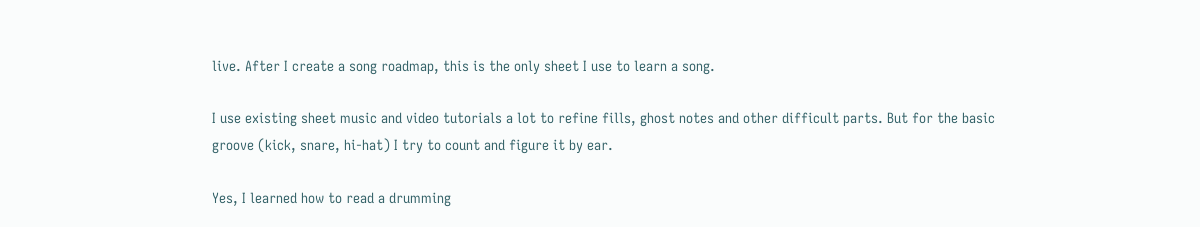live. After I create a song roadmap, this is the only sheet I use to learn a song.

I use existing sheet music and video tutorials a lot to refine fills, ghost notes and other difficult parts. But for the basic groove (kick, snare, hi-hat) I try to count and figure it by ear.

Yes, I learned how to read a drumming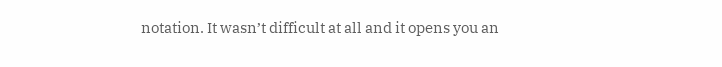notation. It wasn’t difficult at all and it opens you an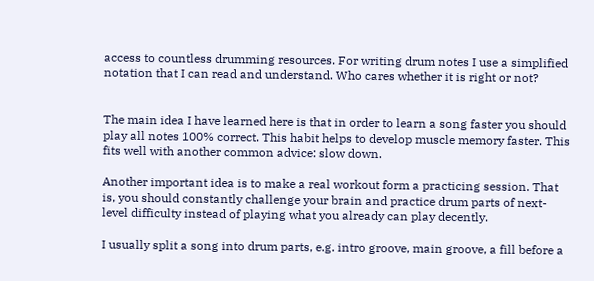access to countless drumming resources. For writing drum notes I use a simplified notation that I can read and understand. Who cares whether it is right or not?


The main idea I have learned here is that in order to learn a song faster you should play all notes 100% correct. This habit helps to develop muscle memory faster. This fits well with another common advice: slow down.

Another important idea is to make a real workout form a practicing session. That is, you should constantly challenge your brain and practice drum parts of next-level difficulty instead of playing what you already can play decently.

I usually split a song into drum parts, e.g. intro groove, main groove, a fill before a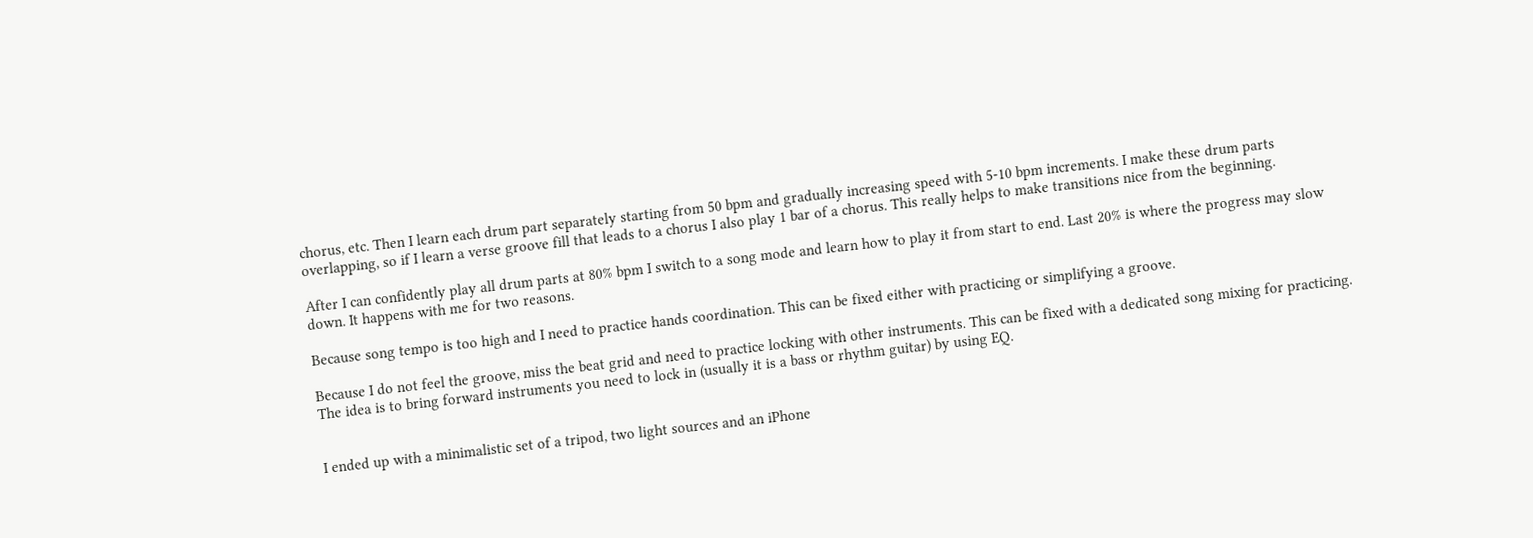chorus, etc. Then I learn each drum part separately starting from 50 bpm and gradually increasing speed with 5-10 bpm increments. I make these drum parts overlapping, so if I learn a verse groove fill that leads to a chorus I also play 1 bar of a chorus. This really helps to make transitions nice from the beginning.

After I can confidently play all drum parts at 80% bpm I switch to a song mode and learn how to play it from start to end. Last 20% is where the progress may slow down. It happens with me for two reasons.

Because song tempo is too high and I need to practice hands coordination. This can be fixed either with practicing or simplifying a groove.

Because I do not feel the groove, miss the beat grid and need to practice locking with other instruments. This can be fixed with a dedicated song mixing for practicing. The idea is to bring forward instruments you need to lock in (usually it is a bass or rhythm guitar) by using EQ.


I ended up with a minimalistic set of a tripod, two light sources and an iPhone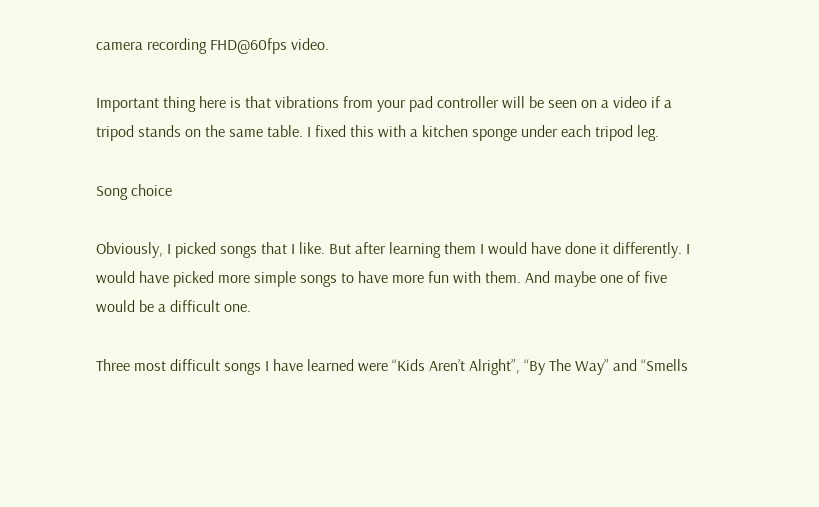camera recording FHD@60fps video.

Important thing here is that vibrations from your pad controller will be seen on a video if a tripod stands on the same table. I fixed this with a kitchen sponge under each tripod leg.

Song choice

Obviously, I picked songs that I like. But after learning them I would have done it differently. I would have picked more simple songs to have more fun with them. And maybe one of five would be a difficult one.

Three most difficult songs I have learned were “Kids Aren’t Alright”, “By The Way” and “Smells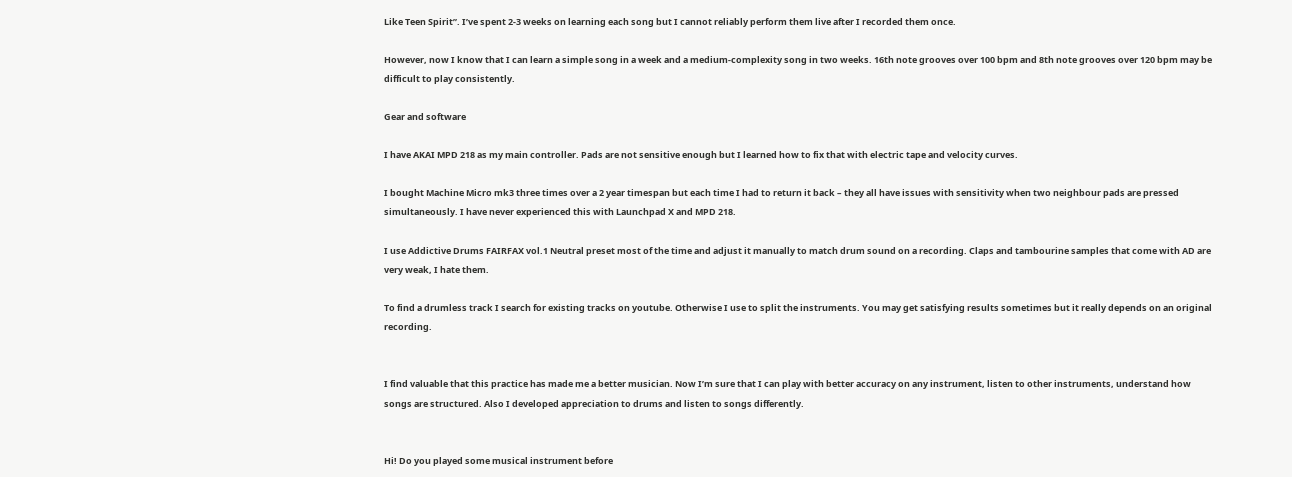Like Teen Spirit”. I’ve spent 2-3 weeks on learning each song but I cannot reliably perform them live after I recorded them once.

However, now I know that I can learn a simple song in a week and a medium-complexity song in two weeks. 16th note grooves over 100 bpm and 8th note grooves over 120 bpm may be difficult to play consistently.

Gear and software

I have AKAI MPD 218 as my main controller. Pads are not sensitive enough but I learned how to fix that with electric tape and velocity curves.

I bought Machine Micro mk3 three times over a 2 year timespan but each time I had to return it back – they all have issues with sensitivity when two neighbour pads are pressed simultaneously. I have never experienced this with Launchpad X and MPD 218.

I use Addictive Drums FAIRFAX vol.1 Neutral preset most of the time and adjust it manually to match drum sound on a recording. Claps and tambourine samples that come with AD are very weak, I hate them.

To find a drumless track I search for existing tracks on youtube. Otherwise I use to split the instruments. You may get satisfying results sometimes but it really depends on an original recording.


I find valuable that this practice has made me a better musician. Now I’m sure that I can play with better accuracy on any instrument, listen to other instruments, understand how songs are structured. Also I developed appreciation to drums and listen to songs differently.


Hi! Do you played some musical instrument before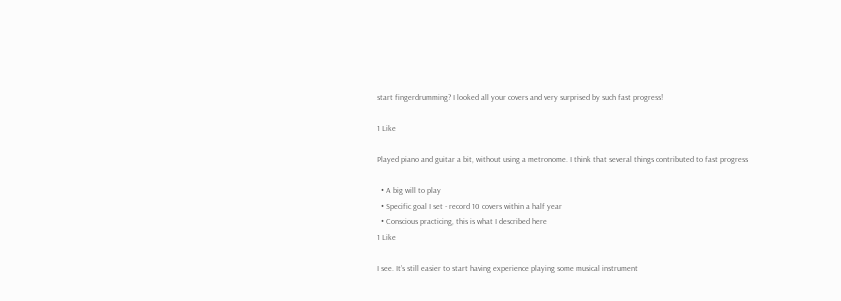start fingerdrumming? I looked all your covers and very surprised by such fast progress!

1 Like

Played piano and guitar a bit, without using a metronome. I think that several things contributed to fast progress

  • A big will to play
  • Specific goal I set - record 10 covers within a half year
  • Conscious practicing, this is what I described here
1 Like

I see. It’s still easier to start having experience playing some musical instrument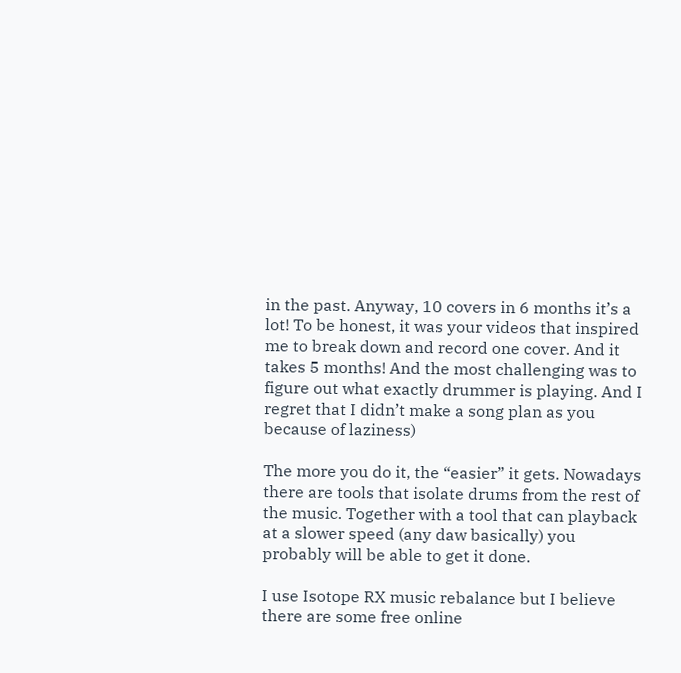in the past. Anyway, 10 covers in 6 months it’s a lot! To be honest, it was your videos that inspired me to break down and record one cover. And it takes 5 months! And the most challenging was to figure out what exactly drummer is playing. And I regret that I didn’t make a song plan as you because of laziness)

The more you do it, the “easier” it gets. Nowadays there are tools that isolate drums from the rest of the music. Together with a tool that can playback at a slower speed (any daw basically) you probably will be able to get it done.

I use Isotope RX music rebalance but I believe there are some free online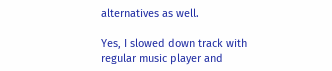alternatives as well.

Yes, I slowed down track with regular music player and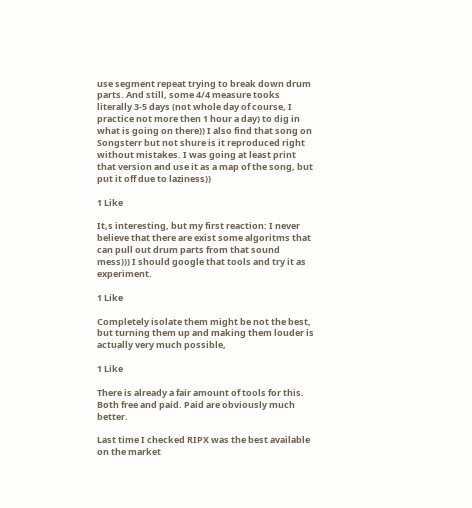use segment repeat trying to break down drum parts. And still, some 4/4 measure tooks literally 3-5 days (not whole day of course, I practice not more then 1 hour a day) to dig in what is going on there)) I also find that song on Songsterr but not shure is it reproduced right without mistakes. I was going at least print that version and use it as a map of the song, but put it off due to laziness))

1 Like

It,s interesting, but my first reaction: I never believe that there are exist some algoritms that can pull out drum parts from that sound mess))) I should google that tools and try it as experiment.

1 Like

Completely isolate them might be not the best, but turning them up and making them louder is actually very much possible,

1 Like

There is already a fair amount of tools for this. Both free and paid. Paid are obviously much better.

Last time I checked RIPX was the best available on the market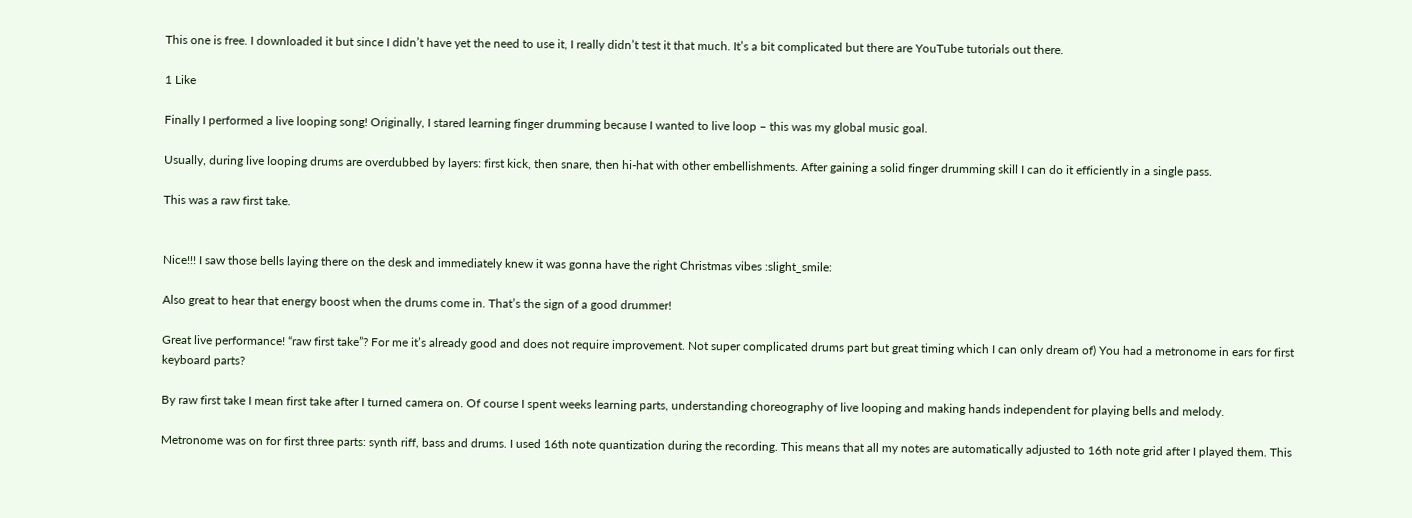This one is free. I downloaded it but since I didn’t have yet the need to use it, I really didn’t test it that much. It’s a bit complicated but there are YouTube tutorials out there.

1 Like

Finally I performed a live looping song! Originally, I stared learning finger drumming because I wanted to live loop – this was my global music goal.

Usually, during live looping drums are overdubbed by layers: first kick, then snare, then hi-hat with other embellishments. After gaining a solid finger drumming skill I can do it efficiently in a single pass.

This was a raw first take.


Nice!!! I saw those bells laying there on the desk and immediately knew it was gonna have the right Christmas vibes :slight_smile:

Also great to hear that energy boost when the drums come in. That’s the sign of a good drummer!

Great live performance! “raw first take”? For me it’s already good and does not require improvement. Not super complicated drums part but great timing which I can only dream of) You had a metronome in ears for first keyboard parts?

By raw first take I mean first take after I turned camera on. Of course I spent weeks learning parts, understanding choreography of live looping and making hands independent for playing bells and melody.

Metronome was on for first three parts: synth riff, bass and drums. I used 16th note quantization during the recording. This means that all my notes are automatically adjusted to 16th note grid after I played them. This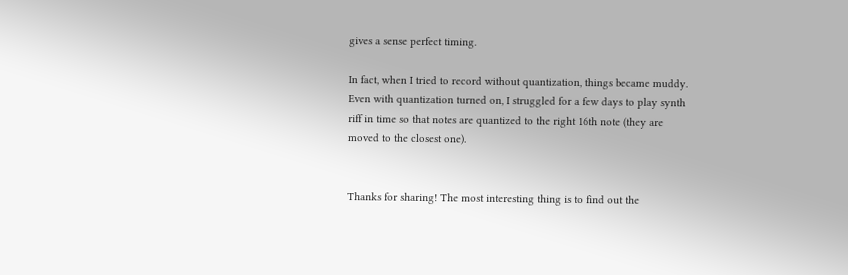gives a sense perfect timing.

In fact, when I tried to record without quantization, things became muddy. Even with quantization turned on, I struggled for a few days to play synth riff in time so that notes are quantized to the right 16th note (they are moved to the closest one).


Thanks for sharing! The most interesting thing is to find out the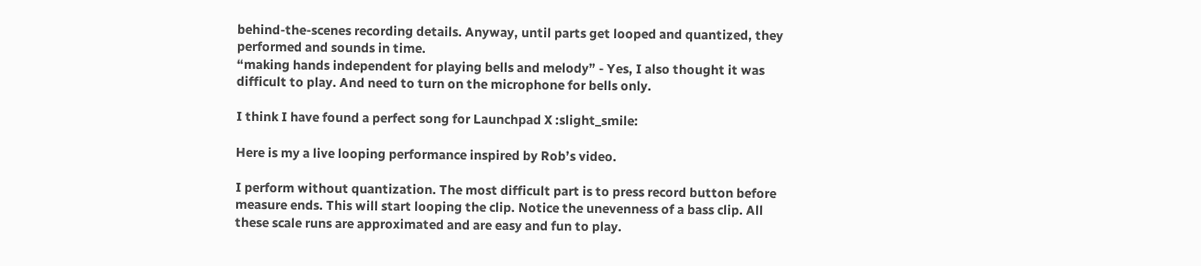behind-the-scenes recording details. Anyway, until parts get looped and quantized, they performed and sounds in time.
“making hands independent for playing bells and melody” - Yes, I also thought it was difficult to play. And need to turn on the microphone for bells only.

I think I have found a perfect song for Launchpad X :slight_smile:

Here is my a live looping performance inspired by Rob’s video.

I perform without quantization. The most difficult part is to press record button before measure ends. This will start looping the clip. Notice the unevenness of a bass clip. All these scale runs are approximated and are easy and fun to play.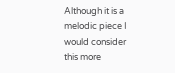Although it is a melodic piece I would consider this more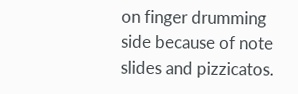on finger drumming side because of note slides and pizzicatos.